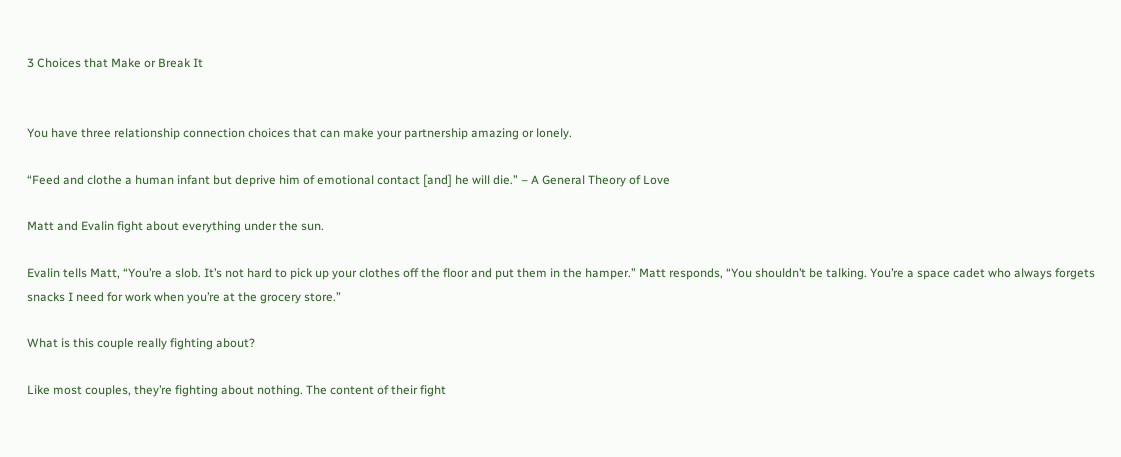3 Choices that Make or Break It


You have three relationship connection choices that can make your partnership amazing or lonely.

“Feed and clothe a human infant but deprive him of emotional contact [and] he will die.” – A General Theory of Love

Matt and Evalin fight about everything under the sun.

Evalin tells Matt, “You’re a slob. It’s not hard to pick up your clothes off the floor and put them in the hamper.” Matt responds, “You shouldn’t be talking. You’re a space cadet who always forgets snacks I need for work when you’re at the grocery store.”

What is this couple really fighting about?

Like most couples, they’re fighting about nothing. The content of their fight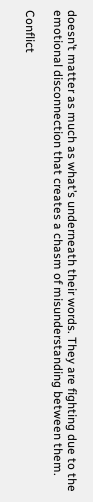doesn’t matter as much as what’s underneath their words. They are fighting due to the emotional disconnection that creates a chasm of misunderstanding between them.

Conflict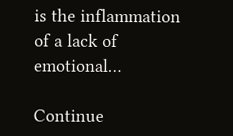is the inflammation of a lack of emotional…

Continue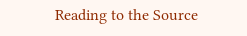Reading to the Source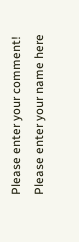Please enter your comment!
Please enter your name here